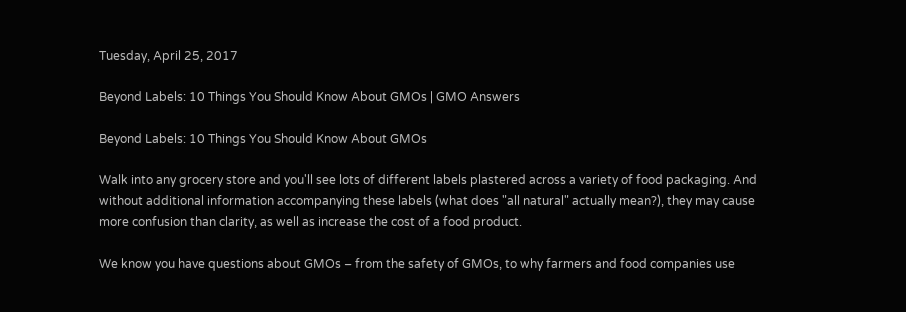Tuesday, April 25, 2017

Beyond Labels: 10 Things You Should Know About GMOs | GMO Answers

Beyond Labels: 10 Things You Should Know About GMOs

Walk into any grocery store and you'll see lots of different labels plastered across a variety of food packaging. And without additional information accompanying these labels (what does "all natural" actually mean?), they may cause more confusion than clarity, as well as increase the cost of a food product.

We know you have questions about GMOs – from the safety of GMOs, to why farmers and food companies use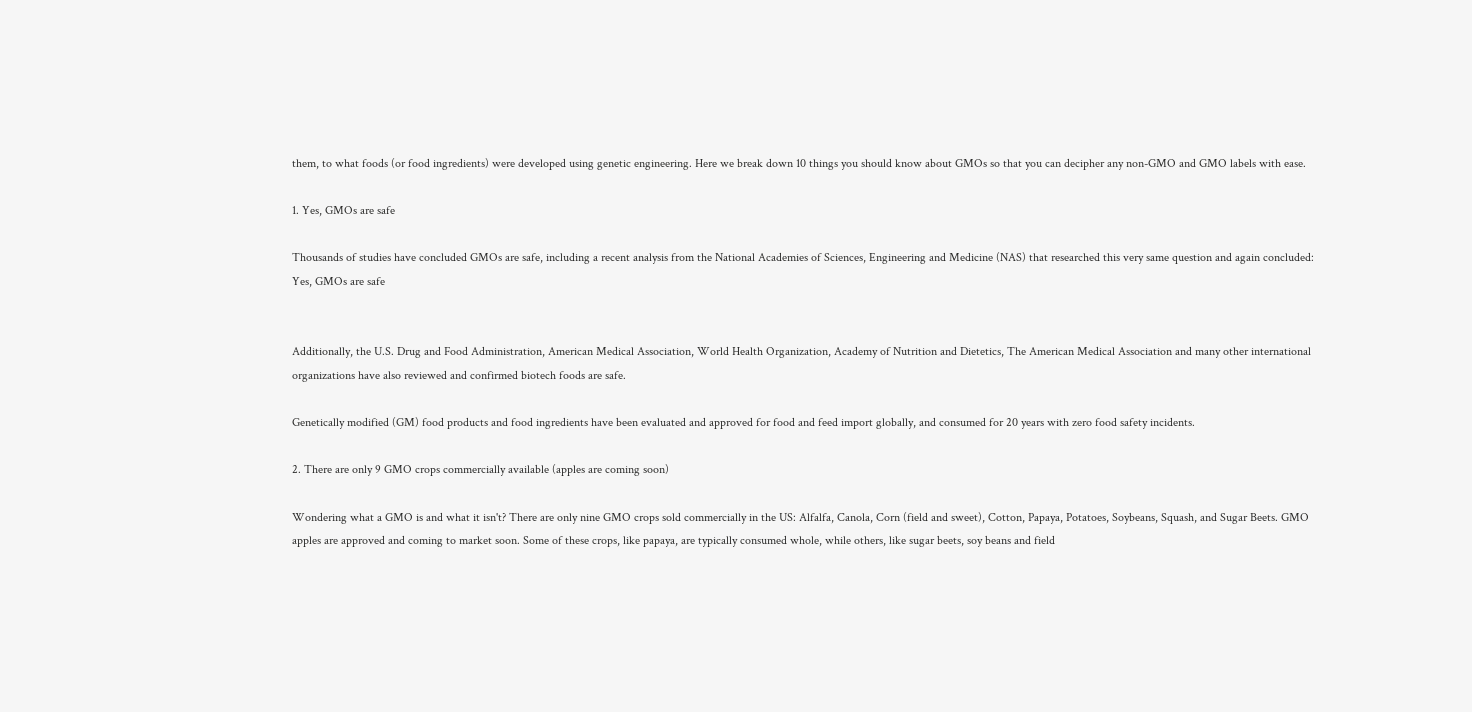them, to what foods (or food ingredients) were developed using genetic engineering. Here we break down 10 things you should know about GMOs so that you can decipher any non-GMO and GMO labels with ease.

1. Yes, GMOs are safe

Thousands of studies have concluded GMOs are safe, including a recent analysis from the National Academies of Sciences, Engineering and Medicine (NAS) that researched this very same question and again concluded: Yes, GMOs are safe


Additionally, the U.S. Drug and Food Administration, American Medical Association, World Health Organization, Academy of Nutrition and Dietetics, The American Medical Association and many other international organizations have also reviewed and confirmed biotech foods are safe.

Genetically modified (GM) food products and food ingredients have been evaluated and approved for food and feed import globally, and consumed for 20 years with zero food safety incidents.

2. There are only 9 GMO crops commercially available (apples are coming soon)

Wondering what a GMO is and what it isn't? There are only nine GMO crops sold commercially in the US: Alfalfa, Canola, Corn (field and sweet), Cotton, Papaya, Potatoes, Soybeans, Squash, and Sugar Beets. GMO apples are approved and coming to market soon. Some of these crops, like papaya, are typically consumed whole, while others, like sugar beets, soy beans and field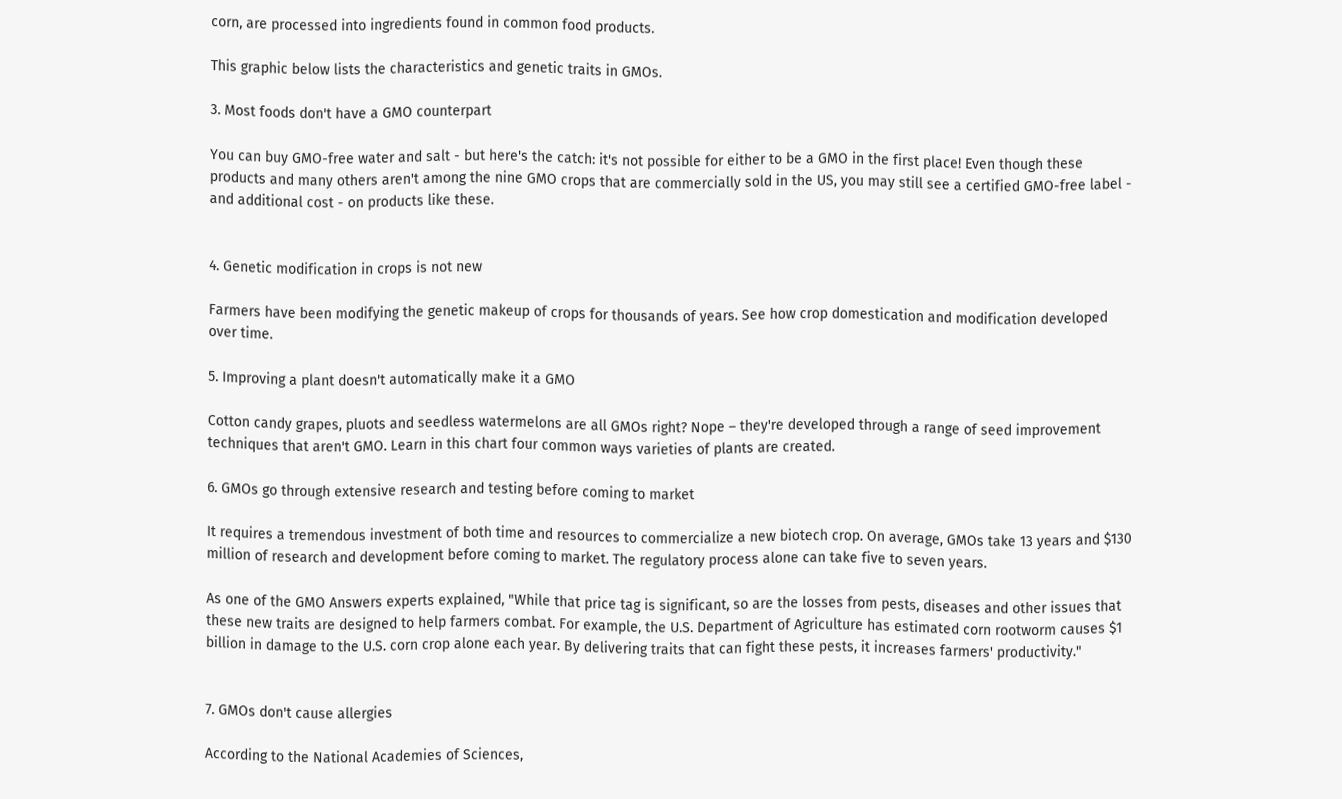corn, are processed into ingredients found in common food products.

This graphic below lists the characteristics and genetic traits in GMOs.

3. Most foods don't have a GMO counterpart

You can buy GMO-free water and salt - but here's the catch: it's not possible for either to be a GMO in the first place! Even though these products and many others aren't among the nine GMO crops that are commercially sold in the US, you may still see a certified GMO-free label - and additional cost - on products like these.


4. Genetic modification in crops is not new

Farmers have been modifying the genetic makeup of crops for thousands of years. See how crop domestication and modification developed over time.

5. Improving a plant doesn't automatically make it a GMO

Cotton candy grapes, pluots and seedless watermelons are all GMOs right? Nope – they're developed through a range of seed improvement techniques that aren't GMO. Learn in this chart four common ways varieties of plants are created.

6. GMOs go through extensive research and testing before coming to market

It requires a tremendous investment of both time and resources to commercialize a new biotech crop. On average, GMOs take 13 years and $130 million of research and development before coming to market. The regulatory process alone can take five to seven years.

As one of the GMO Answers experts explained, "While that price tag is significant, so are the losses from pests, diseases and other issues that these new traits are designed to help farmers combat. For example, the U.S. Department of Agriculture has estimated corn rootworm causes $1 billion in damage to the U.S. corn crop alone each year. By delivering traits that can fight these pests, it increases farmers' productivity."


7. GMOs don't cause allergies

According to the National Academies of Sciences,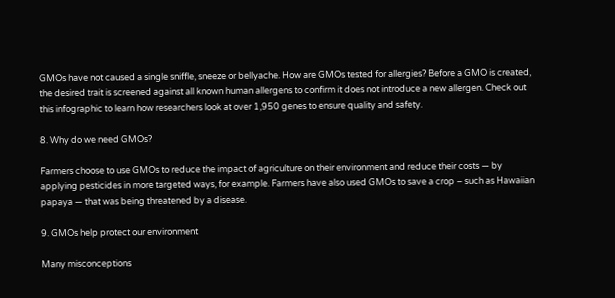GMOs have not caused a single sniffle, sneeze or bellyache. How are GMOs tested for allergies? Before a GMO is created, the desired trait is screened against all known human allergens to confirm it does not introduce a new allergen. Check out this infographic to learn how researchers look at over 1,950 genes to ensure quality and safety.

8. Why do we need GMOs?

Farmers choose to use GMOs to reduce the impact of agriculture on their environment and reduce their costs — by applying pesticides in more targeted ways, for example. Farmers have also used GMOs to save a crop – such as Hawaiian papaya — that was being threatened by a disease.

9. GMOs help protect our environment

Many misconceptions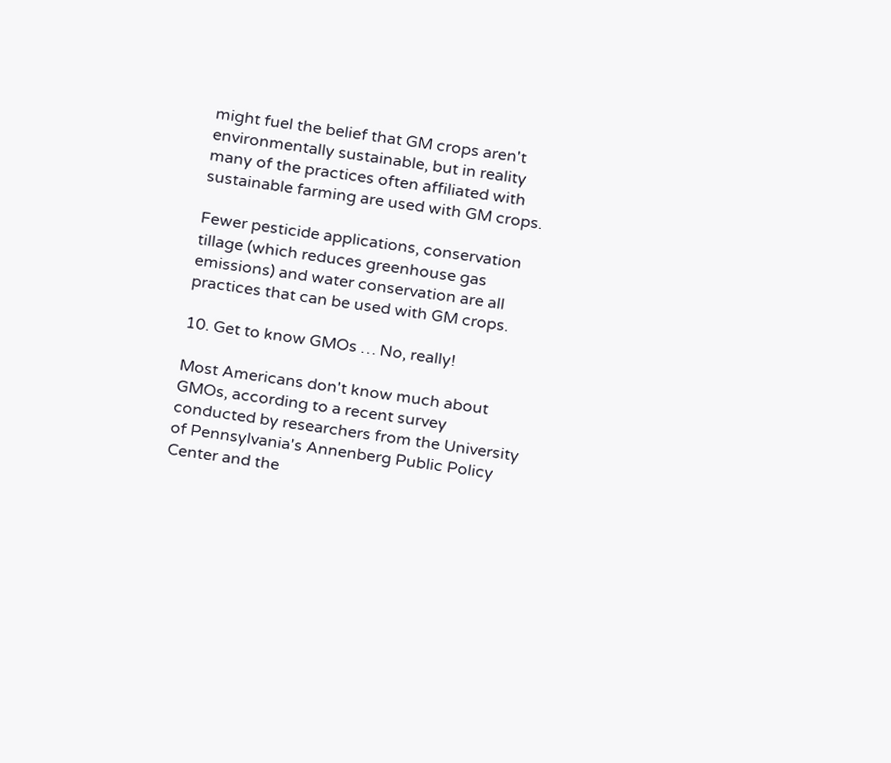might fuel the belief that GM crops aren't environmentally sustainable, but in reality many of the practices often affiliated with sustainable farming are used with GM crops.

Fewer pesticide applications, conservation tillage (which reduces greenhouse gas emissions) and water conservation are all practices that can be used with GM crops.

10. Get to know GMOs … No, really!

Most Americans don't know much about GMOs, according to a recent survey conducted by researchers from the University of Pennsylvania's Annenberg Public Policy Center and the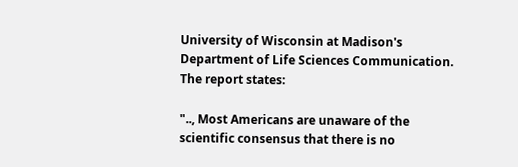University of Wisconsin at Madison's Department of Life Sciences Communication. The report states:

".., Most Americans are unaware of the scientific consensus that there is no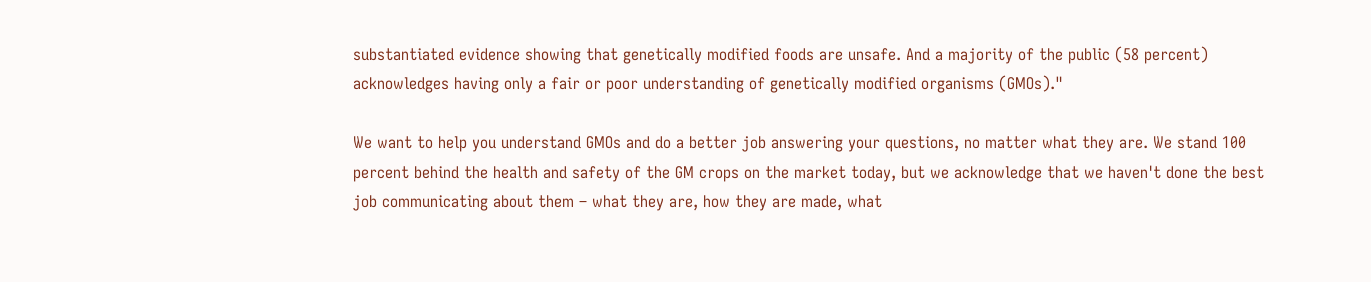substantiated evidence showing that genetically modified foods are unsafe. And a majority of the public (58 percent) acknowledges having only a fair or poor understanding of genetically modified organisms (GMOs)."

We want to help you understand GMOs and do a better job answering your questions, no matter what they are. We stand 100 percent behind the health and safety of the GM crops on the market today, but we acknowledge that we haven't done the best job communicating about them – what they are, how they are made, what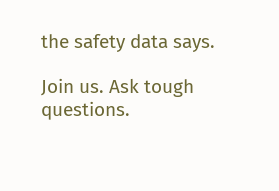the safety data says.

Join us. Ask tough questions.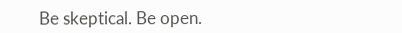Be skeptical. Be open.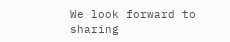We look forward to sharing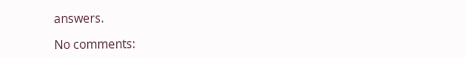answers.

No comments: